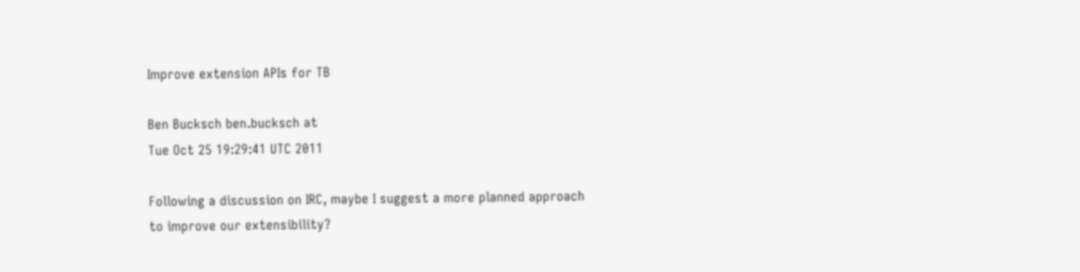Improve extension APIs for TB

Ben Bucksch ben.bucksch at
Tue Oct 25 19:29:41 UTC 2011

Following a discussion on IRC, maybe I suggest a more planned approach
to improve our extensibility?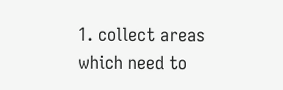1. collect areas which need to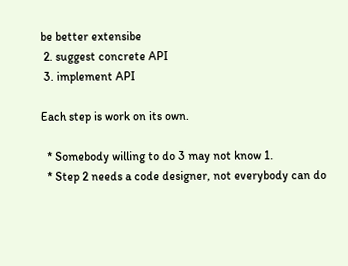be better extensibe
 2. suggest concrete API
 3. implement API

Each step is work on its own.

  * Somebody willing to do 3 may not know 1.
  * Step 2 needs a code designer, not everybody can do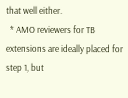that well either.
  * AMO reviewers for TB extensions are ideally placed for step 1, but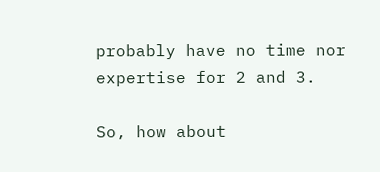probably have no time nor expertise for 2 and 3.

So, how about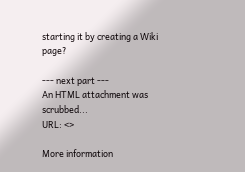starting it by creating a Wiki page?

--- next part ---
An HTML attachment was scrubbed...
URL: <>

More information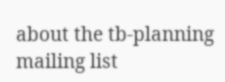about the tb-planning mailing list